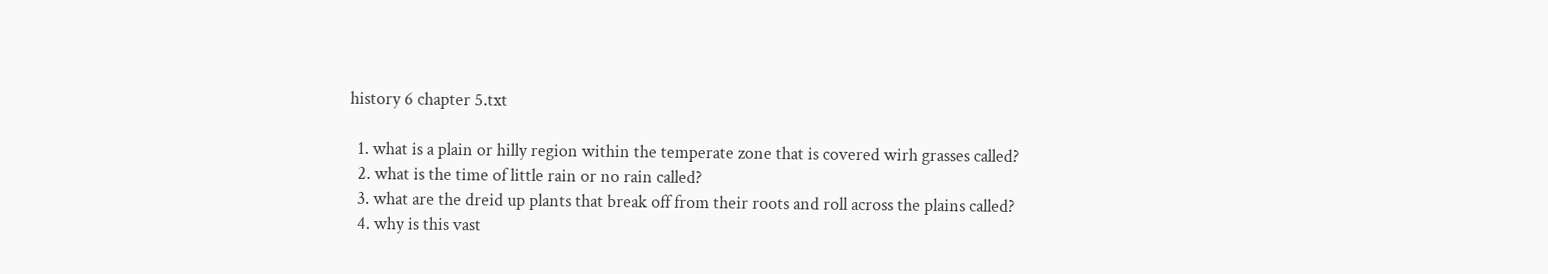history 6 chapter 5.txt

  1. what is a plain or hilly region within the temperate zone that is covered wirh grasses called?
  2. what is the time of little rain or no rain called?
  3. what are the dreid up plants that break off from their roots and roll across the plains called?
  4. why is this vast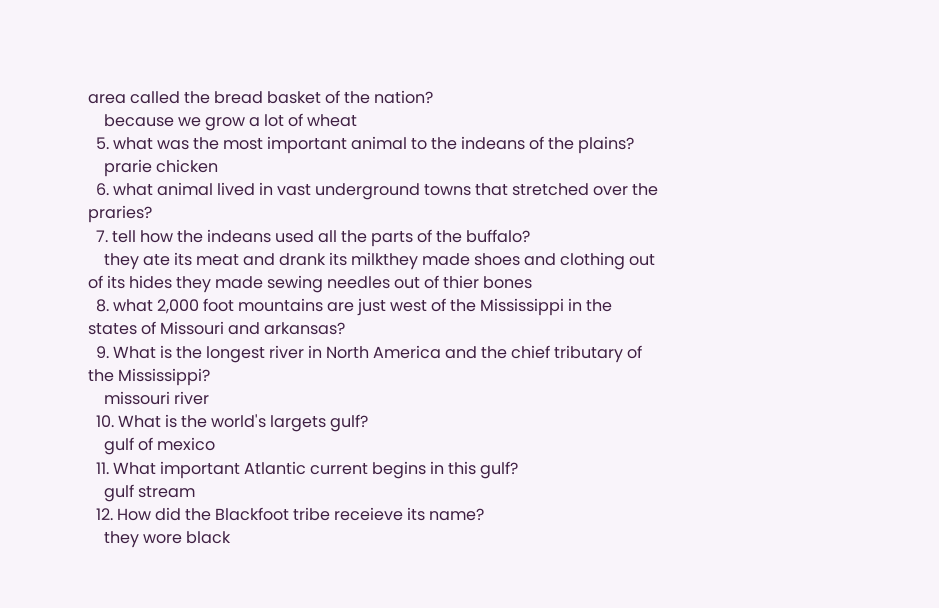area called the bread basket of the nation?
    because we grow a lot of wheat
  5. what was the most important animal to the indeans of the plains?
    prarie chicken
  6. what animal lived in vast underground towns that stretched over the praries?
  7. tell how the indeans used all the parts of the buffalo?
    they ate its meat and drank its milkthey made shoes and clothing out of its hides they made sewing needles out of thier bones
  8. what 2,000 foot mountains are just west of the Mississippi in the states of Missouri and arkansas?
  9. What is the longest river in North America and the chief tributary of the Mississippi?
    missouri river
  10. What is the world's largets gulf?
    gulf of mexico
  11. What important Atlantic current begins in this gulf?
    gulf stream
  12. How did the Blackfoot tribe receieve its name?
    they wore black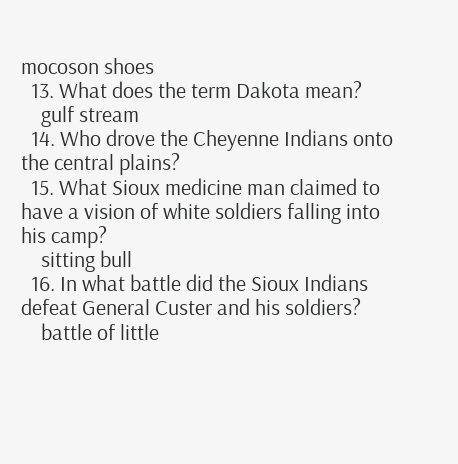mocoson shoes
  13. What does the term Dakota mean?
    gulf stream
  14. Who drove the Cheyenne Indians onto the central plains?
  15. What Sioux medicine man claimed to have a vision of white soldiers falling into his camp?
    sitting bull
  16. In what battle did the Sioux Indians defeat General Custer and his soldiers?
    battle of little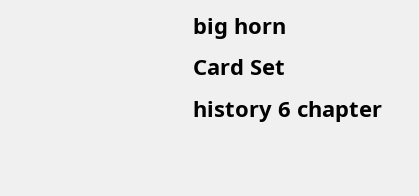big horn
Card Set
history 6 chapter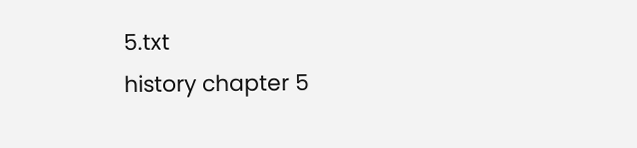5.txt
history chapter 5